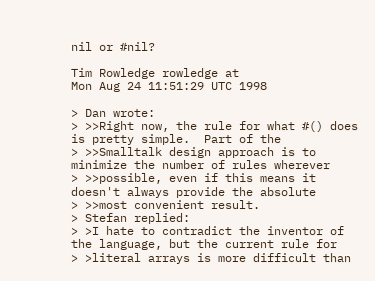nil or #nil?

Tim Rowledge rowledge at
Mon Aug 24 11:51:29 UTC 1998

> Dan wrote:
> >>Right now, the rule for what #() does is pretty simple.  Part of the
> >>Smalltalk design approach is to minimize the number of rules wherever
> >>possible, even if this means it doesn't always provide the absolute
> >>most convenient result.
> Stefan replied:
> >I hate to contradict the inventor of the language, but the current rule for
> >literal arrays is more difficult than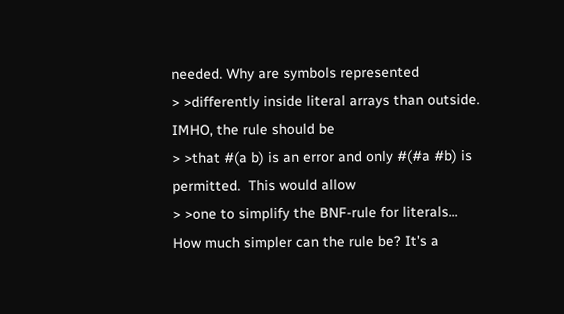needed. Why are symbols represented
> >differently inside literal arrays than outside. IMHO, the rule should be
> >that #(a b) is an error and only #(#a #b) is permitted.  This would allow
> >one to simplify the BNF-rule for literals...
How much simpler can the rule be? It's a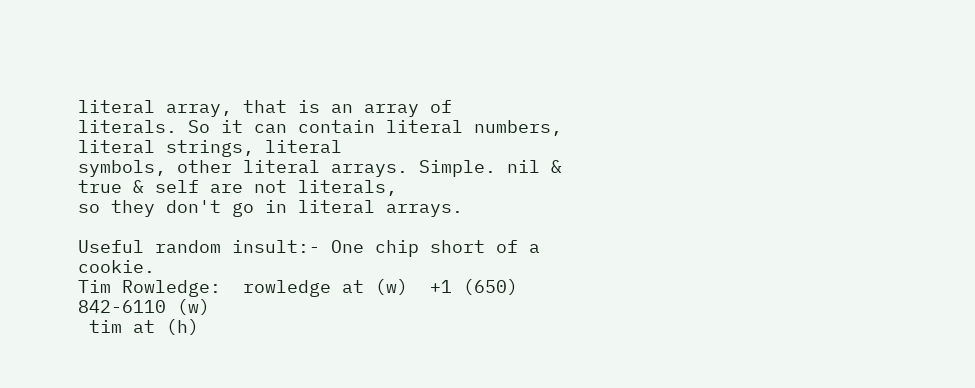literal array, that is an array of
literals. So it can contain literal numbers, literal strings, literal
symbols, other literal arrays. Simple. nil & true & self are not literals,
so they don't go in literal arrays.

Useful random insult:- One chip short of a cookie.
Tim Rowledge:  rowledge at (w)  +1 (650) 842-6110 (w)
 tim at (h)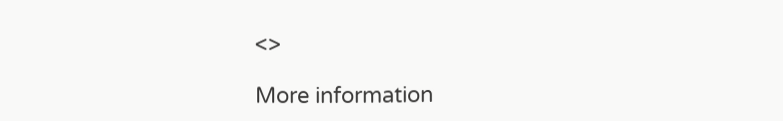<>

More information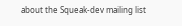about the Squeak-dev mailing list